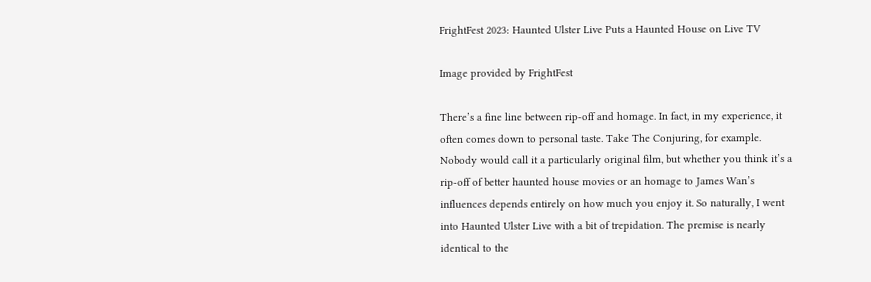FrightFest 2023: Haunted Ulster Live Puts a Haunted House on Live TV

Image provided by FrightFest

There’s a fine line between rip-off and homage. In fact, in my experience, it often comes down to personal taste. Take The Conjuring, for example. Nobody would call it a particularly original film, but whether you think it’s a rip-off of better haunted house movies or an homage to James Wan’s influences depends entirely on how much you enjoy it. So naturally, I went into Haunted Ulster Live with a bit of trepidation. The premise is nearly identical to the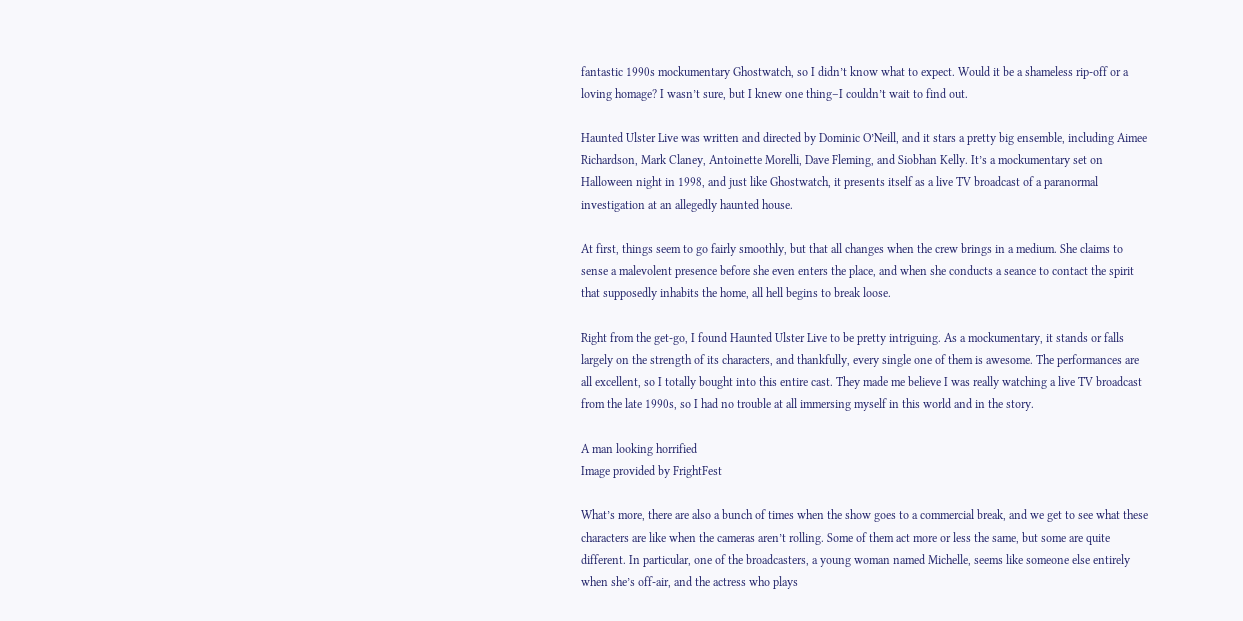fantastic 1990s mockumentary Ghostwatch, so I didn’t know what to expect. Would it be a shameless rip-off or a loving homage? I wasn’t sure, but I knew one thing–I couldn’t wait to find out.

Haunted Ulster Live was written and directed by Dominic O’Neill, and it stars a pretty big ensemble, including Aimee Richardson, Mark Claney, Antoinette Morelli, Dave Fleming, and Siobhan Kelly. It’s a mockumentary set on Halloween night in 1998, and just like Ghostwatch, it presents itself as a live TV broadcast of a paranormal investigation at an allegedly haunted house.

At first, things seem to go fairly smoothly, but that all changes when the crew brings in a medium. She claims to sense a malevolent presence before she even enters the place, and when she conducts a seance to contact the spirit that supposedly inhabits the home, all hell begins to break loose.

Right from the get-go, I found Haunted Ulster Live to be pretty intriguing. As a mockumentary, it stands or falls largely on the strength of its characters, and thankfully, every single one of them is awesome. The performances are all excellent, so I totally bought into this entire cast. They made me believe I was really watching a live TV broadcast from the late 1990s, so I had no trouble at all immersing myself in this world and in the story.

A man looking horrified
Image provided by FrightFest

What’s more, there are also a bunch of times when the show goes to a commercial break, and we get to see what these characters are like when the cameras aren’t rolling. Some of them act more or less the same, but some are quite different. In particular, one of the broadcasters, a young woman named Michelle, seems like someone else entirely when she’s off-air, and the actress who plays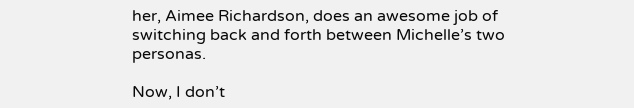her, Aimee Richardson, does an awesome job of switching back and forth between Michelle’s two personas.

Now, I don’t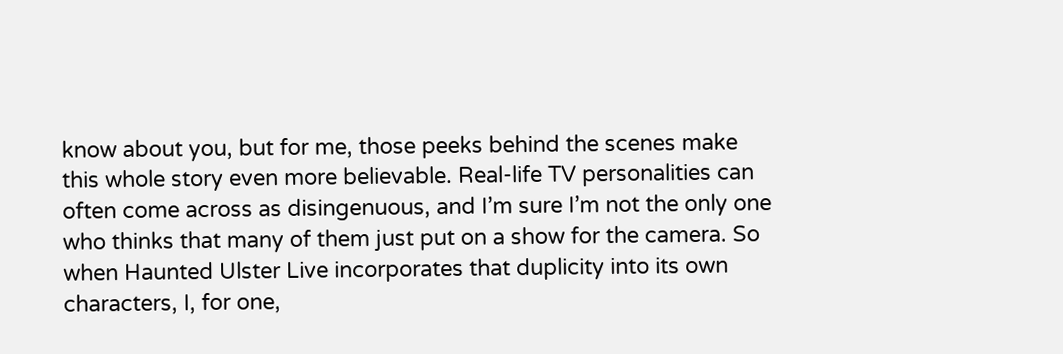know about you, but for me, those peeks behind the scenes make this whole story even more believable. Real-life TV personalities can often come across as disingenuous, and I’m sure I’m not the only one who thinks that many of them just put on a show for the camera. So when Haunted Ulster Live incorporates that duplicity into its own characters, I, for one,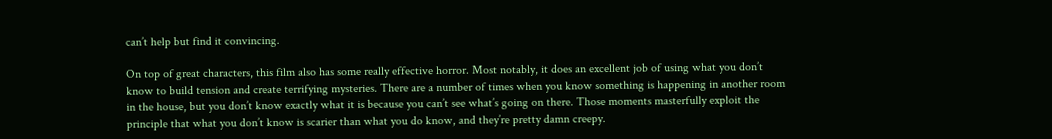can’t help but find it convincing.

On top of great characters, this film also has some really effective horror. Most notably, it does an excellent job of using what you don’t know to build tension and create terrifying mysteries. There are a number of times when you know something is happening in another room in the house, but you don’t know exactly what it is because you can’t see what’s going on there. Those moments masterfully exploit the principle that what you don’t know is scarier than what you do know, and they’re pretty damn creepy.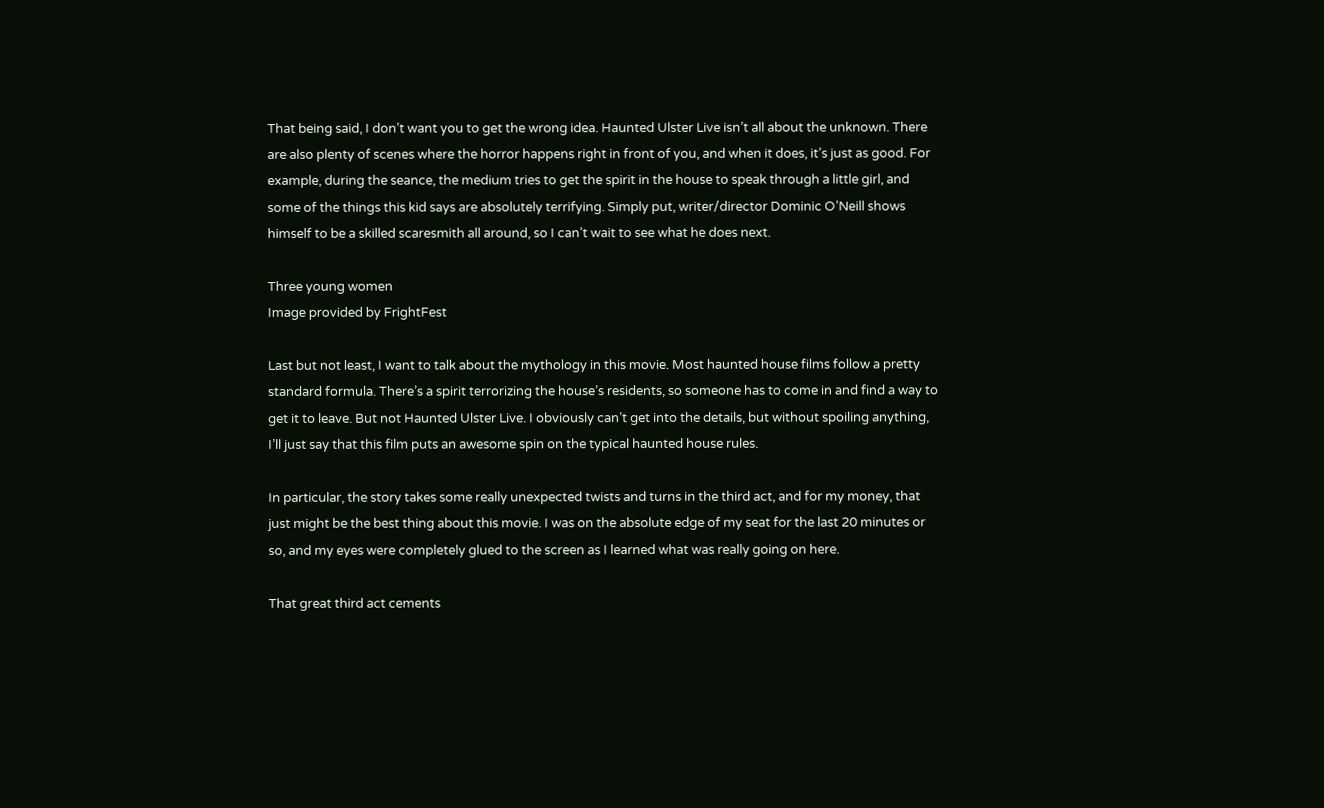That being said, I don’t want you to get the wrong idea. Haunted Ulster Live isn’t all about the unknown. There are also plenty of scenes where the horror happens right in front of you, and when it does, it’s just as good. For example, during the seance, the medium tries to get the spirit in the house to speak through a little girl, and some of the things this kid says are absolutely terrifying. Simply put, writer/director Dominic O’Neill shows himself to be a skilled scaresmith all around, so I can’t wait to see what he does next.

Three young women
Image provided by FrightFest

Last but not least, I want to talk about the mythology in this movie. Most haunted house films follow a pretty standard formula. There’s a spirit terrorizing the house’s residents, so someone has to come in and find a way to get it to leave. But not Haunted Ulster Live. I obviously can’t get into the details, but without spoiling anything, I’ll just say that this film puts an awesome spin on the typical haunted house rules.

In particular, the story takes some really unexpected twists and turns in the third act, and for my money, that just might be the best thing about this movie. I was on the absolute edge of my seat for the last 20 minutes or so, and my eyes were completely glued to the screen as I learned what was really going on here.

That great third act cements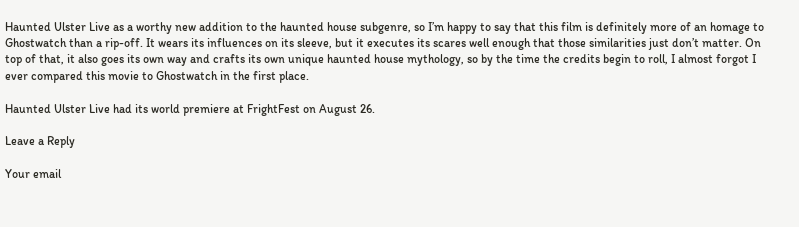Haunted Ulster Live as a worthy new addition to the haunted house subgenre, so I’m happy to say that this film is definitely more of an homage to Ghostwatch than a rip-off. It wears its influences on its sleeve, but it executes its scares well enough that those similarities just don’t matter. On top of that, it also goes its own way and crafts its own unique haunted house mythology, so by the time the credits begin to roll, I almost forgot I ever compared this movie to Ghostwatch in the first place.

Haunted Ulster Live had its world premiere at FrightFest on August 26.

Leave a Reply

Your email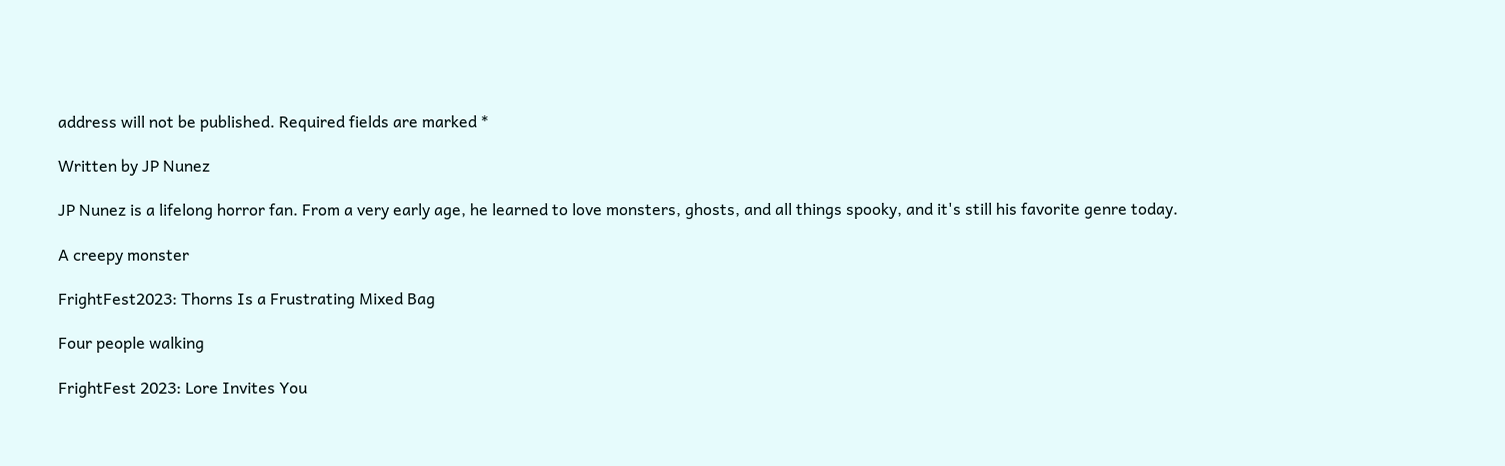address will not be published. Required fields are marked *

Written by JP Nunez

JP Nunez is a lifelong horror fan. From a very early age, he learned to love monsters, ghosts, and all things spooky, and it's still his favorite genre today.

A creepy monster

FrightFest2023: Thorns Is a Frustrating Mixed Bag

Four people walking

FrightFest 2023: Lore Invites You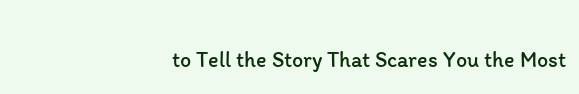to Tell the Story That Scares You the Most